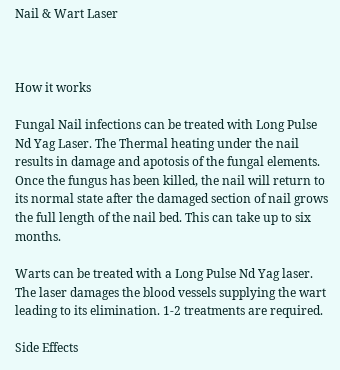Nail & Wart Laser



How it works

Fungal Nail infections can be treated with Long Pulse Nd Yag Laser. The Thermal heating under the nail results in damage and apotosis of the fungal elements. Once the fungus has been killed, the nail will return to its normal state after the damaged section of nail grows the full length of the nail bed. This can take up to six months.

Warts can be treated with a Long Pulse Nd Yag laser. The laser damages the blood vessels supplying the wart leading to its elimination. 1-2 treatments are required.

Side Effects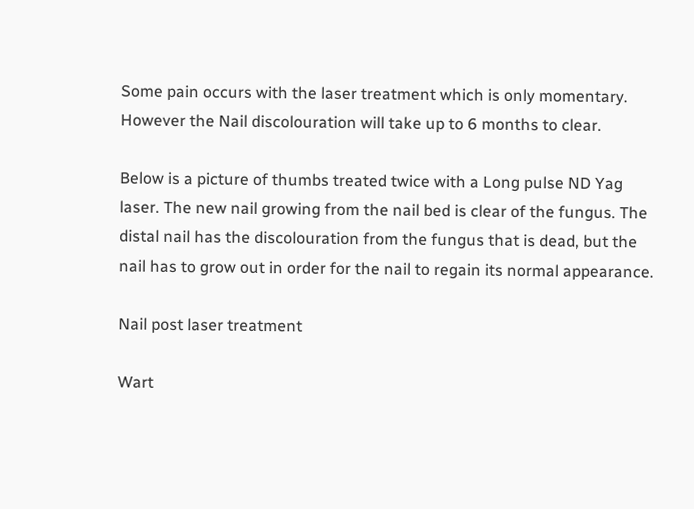Some pain occurs with the laser treatment which is only momentary. However the Nail discolouration will take up to 6 months to clear.

Below is a picture of thumbs treated twice with a Long pulse ND Yag laser. The new nail growing from the nail bed is clear of the fungus. The distal nail has the discolouration from the fungus that is dead, but the nail has to grow out in order for the nail to regain its normal appearance.

Nail post laser treatment

Wart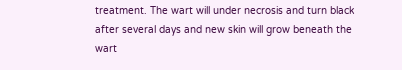treatment. The wart will under necrosis and turn black after several days and new skin will grow beneath the wart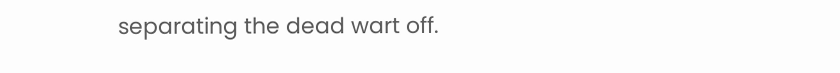separating the dead wart off.